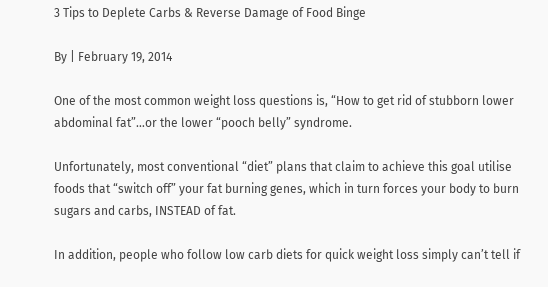3 Tips to Deplete Carbs & Reverse Damage of Food Binge

By | February 19, 2014

One of the most common weight loss questions is, “How to get rid of stubborn lower abdominal fat”…or the lower “pooch belly” syndrome.

Unfortunately, most conventional “diet” plans that claim to achieve this goal utilise foods that “switch off” your fat burning genes, which in turn forces your body to burn sugars and carbs, INSTEAD of fat.

In addition, people who follow low carb diets for quick weight loss simply can’t tell if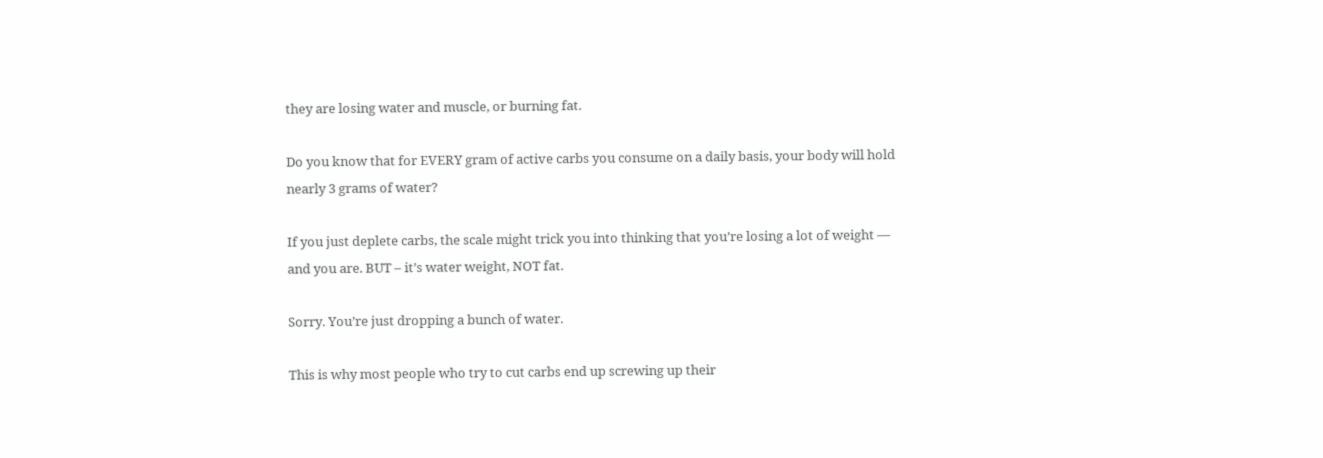they are losing water and muscle, or burning fat.

Do you know that for EVERY gram of active carbs you consume on a daily basis, your body will hold nearly 3 grams of water?

If you just deplete carbs, the scale might trick you into thinking that you’re losing a lot of weight — and you are. BUT – it’s water weight, NOT fat.

Sorry. You’re just dropping a bunch of water.

This is why most people who try to cut carbs end up screwing up their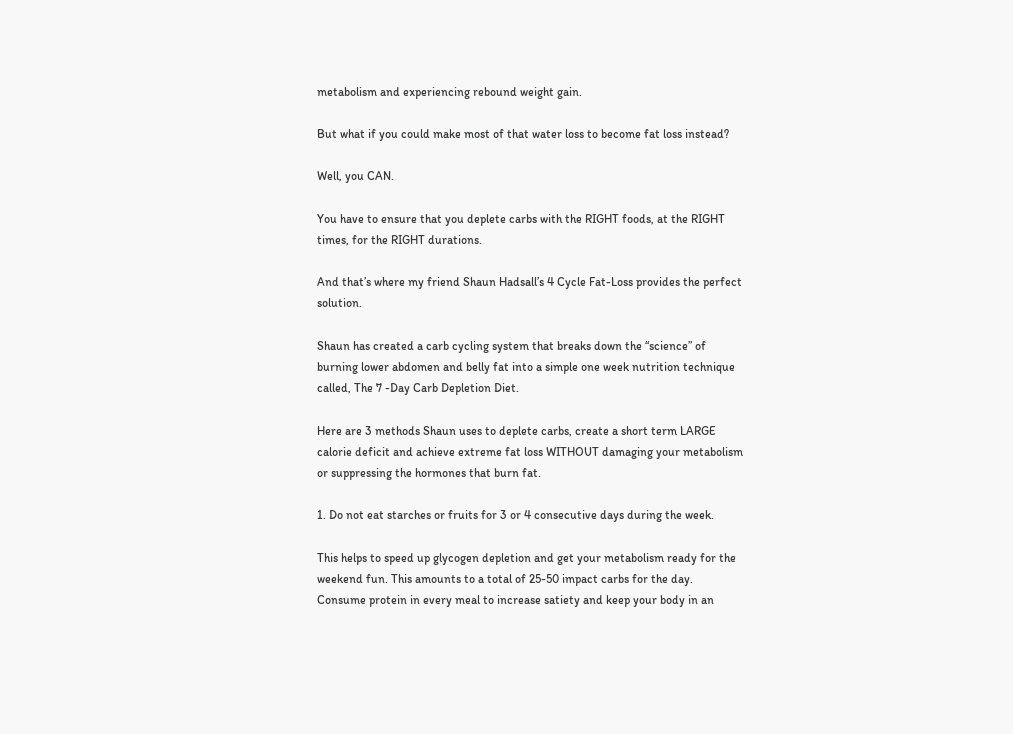metabolism and experiencing rebound weight gain.

But what if you could make most of that water loss to become fat loss instead?

Well, you CAN.

You have to ensure that you deplete carbs with the RIGHT foods, at the RIGHT times, for the RIGHT durations.

And that’s where my friend Shaun Hadsall’s 4 Cycle Fat-Loss provides the perfect solution.

Shaun has created a carb cycling system that breaks down the “science” of burning lower abdomen and belly fat into a simple one week nutrition technique called, The 7 -Day Carb Depletion Diet.

Here are 3 methods Shaun uses to deplete carbs, create a short term LARGE calorie deficit and achieve extreme fat loss WITHOUT damaging your metabolism or suppressing the hormones that burn fat.

1. Do not eat starches or fruits for 3 or 4 consecutive days during the week.

This helps to speed up glycogen depletion and get your metabolism ready for the weekend fun. This amounts to a total of 25-50 impact carbs for the day. Consume protein in every meal to increase satiety and keep your body in an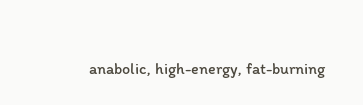anabolic, high-energy, fat-burning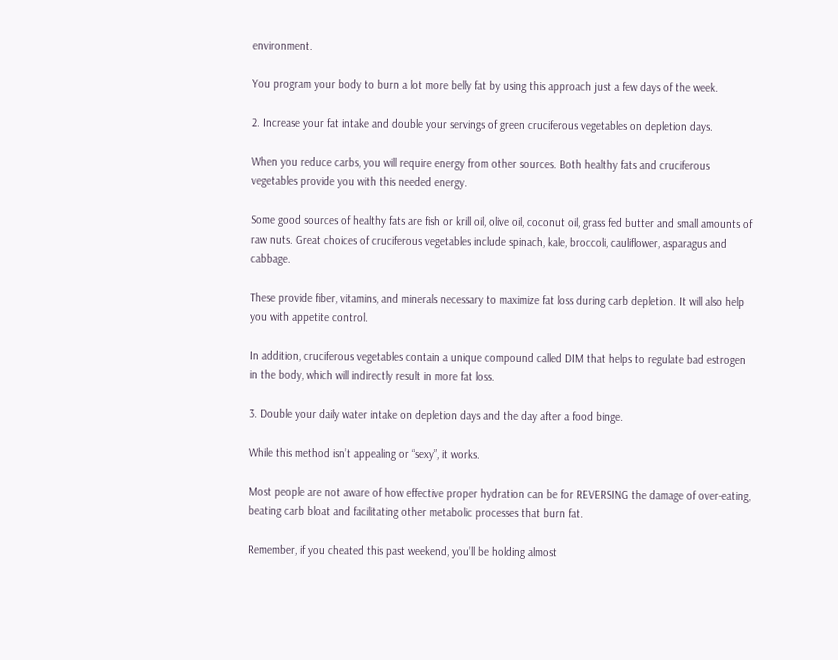environment.

You program your body to burn a lot more belly fat by using this approach just a few days of the week.

2. Increase your fat intake and double your servings of green cruciferous vegetables on depletion days.

When you reduce carbs, you will require energy from other sources. Both healthy fats and cruciferous vegetables provide you with this needed energy.

Some good sources of healthy fats are fish or krill oil, olive oil, coconut oil, grass fed butter and small amounts of raw nuts. Great choices of cruciferous vegetables include spinach, kale, broccoli, cauliflower, asparagus and cabbage.

These provide fiber, vitamins, and minerals necessary to maximize fat loss during carb depletion. It will also help you with appetite control.

In addition, cruciferous vegetables contain a unique compound called DIM that helps to regulate bad estrogen in the body, which will indirectly result in more fat loss.

3. Double your daily water intake on depletion days and the day after a food binge.

While this method isn’t appealing or “sexy”, it works.

Most people are not aware of how effective proper hydration can be for REVERSING the damage of over-eating, beating carb bloat and facilitating other metabolic processes that burn fat.

Remember, if you cheated this past weekend, you’ll be holding almost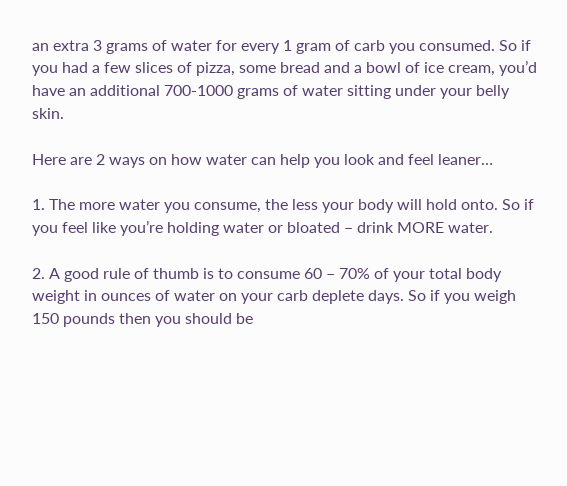an extra 3 grams of water for every 1 gram of carb you consumed. So if you had a few slices of pizza, some bread and a bowl of ice cream, you’d have an additional 700-1000 grams of water sitting under your belly skin.

Here are 2 ways on how water can help you look and feel leaner…

1. The more water you consume, the less your body will hold onto. So if you feel like you’re holding water or bloated – drink MORE water.

2. A good rule of thumb is to consume 60 – 70% of your total body weight in ounces of water on your carb deplete days. So if you weigh 150 pounds then you should be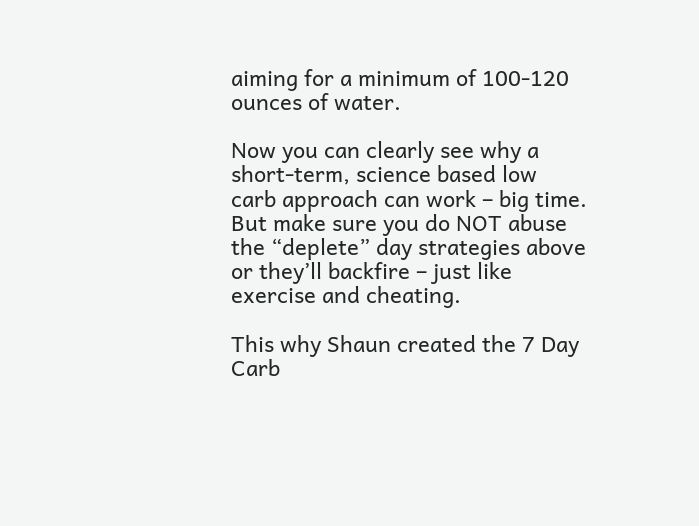aiming for a minimum of 100-120 ounces of water.

Now you can clearly see why a short-term, science based low carb approach can work – big time. But make sure you do NOT abuse the “deplete” day strategies above or they’ll backfire – just like exercise and cheating.

This why Shaun created the 7 Day Carb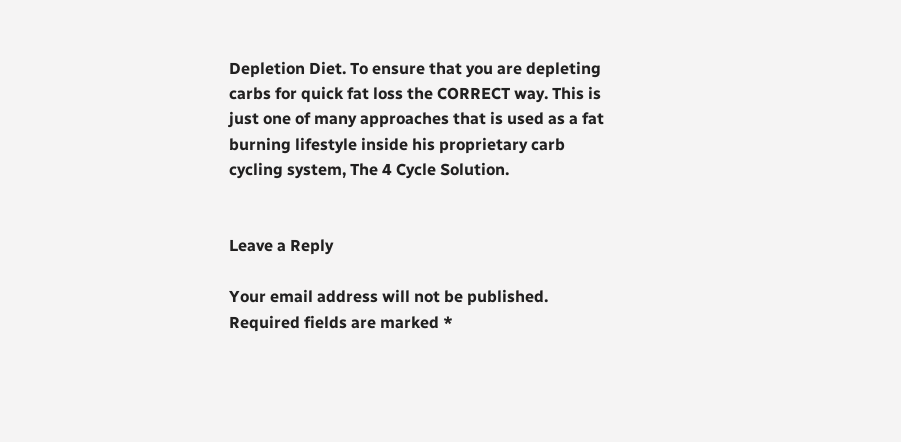Depletion Diet. To ensure that you are depleting carbs for quick fat loss the CORRECT way. This is just one of many approaches that is used as a fat burning lifestyle inside his proprietary carb cycling system, The 4 Cycle Solution.


Leave a Reply

Your email address will not be published. Required fields are marked *